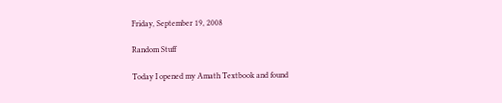Friday, September 19, 2008

Random Stuff

Today I opened my Amath Textbook and found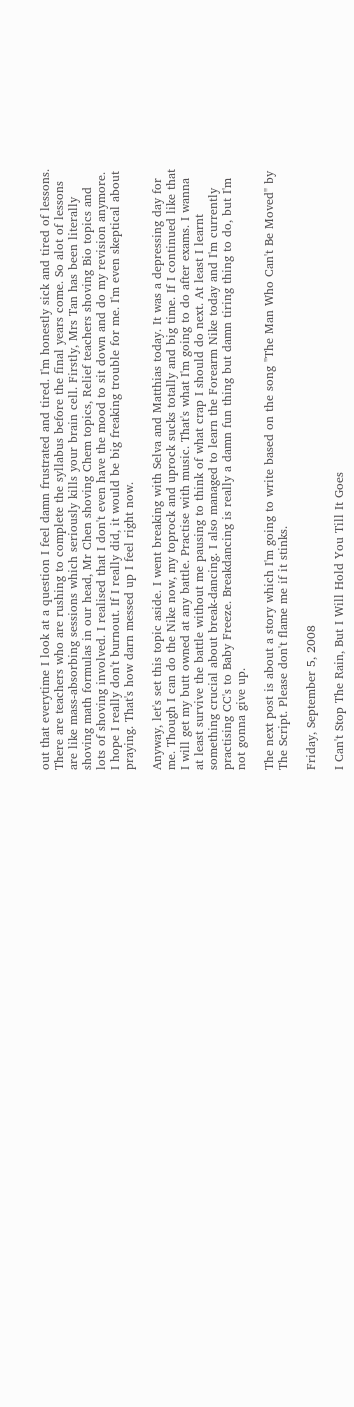out that everytime I look at a question I feel damn frustrated and tired. I'm honestly sick and tired of lessons. There are teachers who are rushing to complete the syllabus before the final years come. So alot of lessons are like mass-absorbing sessions which seriously kills your brain cell. Firstly, Mrs Tan has been literally shoving math formulas in our head, Mr Chen shoving Chem topics, Relief teachers shoving Bio topics and lots of shoving involved. I realised that I don't even have the mood to sit down and do my revision anymore. I hope I really don't burnout. If I really did, it would be big freaking trouble for me. I'm even skeptical about praying. That's how darn messed up I feel right now.

Anyway, let's set this topic aside. I went breaking with Selva and Matthias today. It was a depressing day for me. Though I can do the Nike now, my toprock and uprock sucks totally and big time. If I continued like that I will get my butt owned at any battle. Practise with music. That's what I'm going to do after exams. I wanna at least survive the battle without me pausing to think of what crap I should do next. At least I learnt something crucial about break-dancing. I also managed to learn the Forearm Nike today and I'm currently practising CC's to Baby Freeze. Breakdancing is really a damn fun thing but damn tiring thing to do, but I'm not gonna give up.

The next post is about a story which I'm going to write based on the song "The Man Who Can't Be Moved" by The Script. Please don't flame me if it stinks.

Friday, September 5, 2008

I Can't Stop The Rain, But I Will Hold You Till It Goes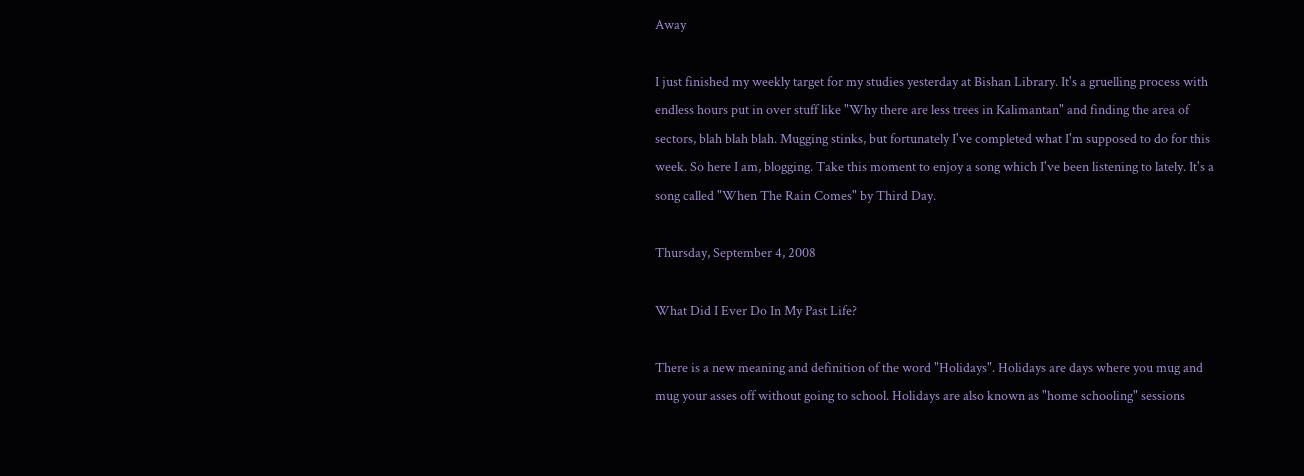Away

I just finished my weekly target for my studies yesterday at Bishan Library. It's a gruelling process with endless hours put in over stuff like "Why there are less trees in Kalimantan" and finding the area of sectors, blah blah blah. Mugging stinks, but fortunately I've completed what I'm supposed to do for this week. So here I am, blogging. Take this moment to enjoy a song which I've been listening to lately. It's a song called "When The Rain Comes" by Third Day.

Thursday, September 4, 2008

What Did I Ever Do In My Past Life?

There is a new meaning and definition of the word "Holidays". Holidays are days where you mug and mug your asses off without going to school. Holidays are also known as "home schooling" sessions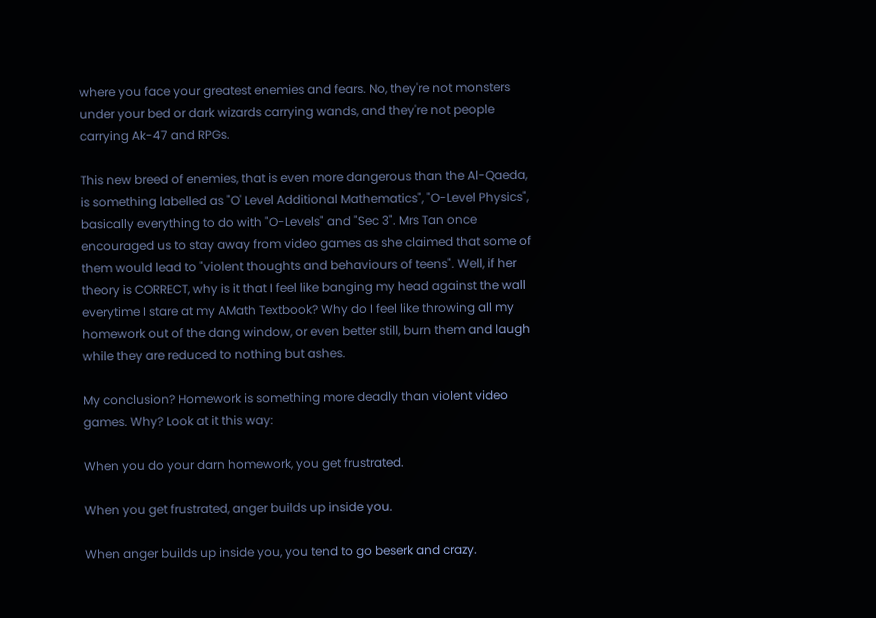where you face your greatest enemies and fears. No, they're not monsters under your bed or dark wizards carrying wands, and they're not people carrying Ak-47 and RPGs.

This new breed of enemies, that is even more dangerous than the Al-Qaeda, is something labelled as "O' Level Additional Mathematics", "O-Level Physics", basically everything to do with "O-Levels" and "Sec 3". Mrs Tan once encouraged us to stay away from video games as she claimed that some of them would lead to "violent thoughts and behaviours of teens". Well, if her theory is CORRECT, why is it that I feel like banging my head against the wall everytime I stare at my AMath Textbook? Why do I feel like throwing all my homework out of the dang window, or even better still, burn them and laugh while they are reduced to nothing but ashes.

My conclusion? Homework is something more deadly than violent video games. Why? Look at it this way:

When you do your darn homework, you get frustrated.

When you get frustrated, anger builds up inside you.

When anger builds up inside you, you tend to go beserk and crazy.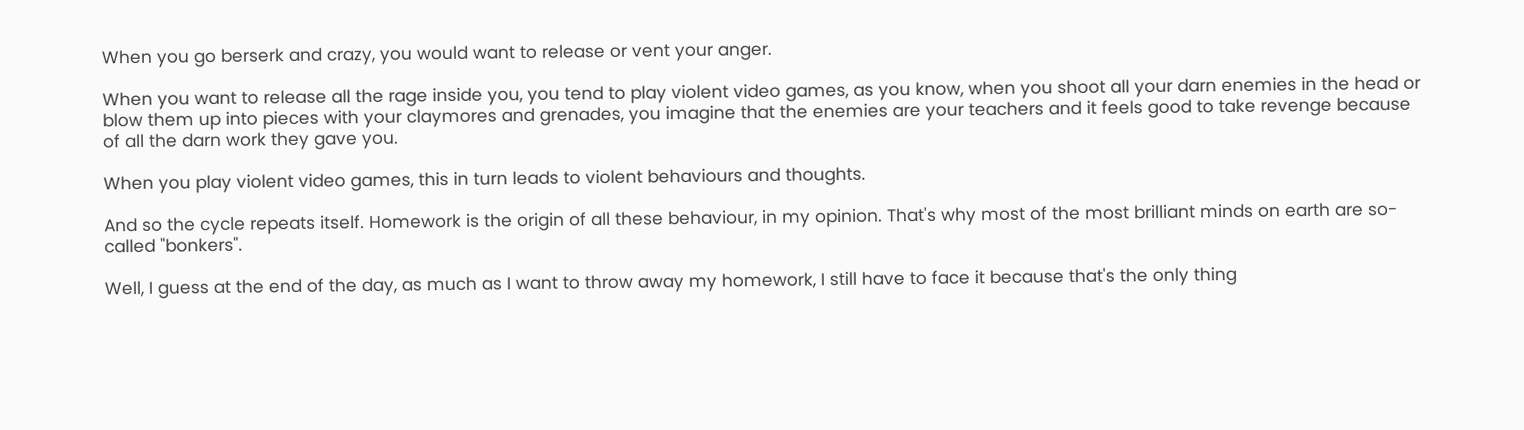When you go berserk and crazy, you would want to release or vent your anger.

When you want to release all the rage inside you, you tend to play violent video games, as you know, when you shoot all your darn enemies in the head or blow them up into pieces with your claymores and grenades, you imagine that the enemies are your teachers and it feels good to take revenge because of all the darn work they gave you.

When you play violent video games, this in turn leads to violent behaviours and thoughts.

And so the cycle repeats itself. Homework is the origin of all these behaviour, in my opinion. That's why most of the most brilliant minds on earth are so-called "bonkers".

Well, I guess at the end of the day, as much as I want to throw away my homework, I still have to face it because that's the only thing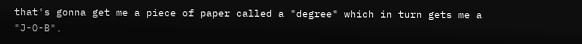that's gonna get me a piece of paper called a "degree" which in turn gets me a "J-O-B".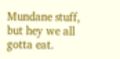Mundane stuff, but hey we all gotta eat.